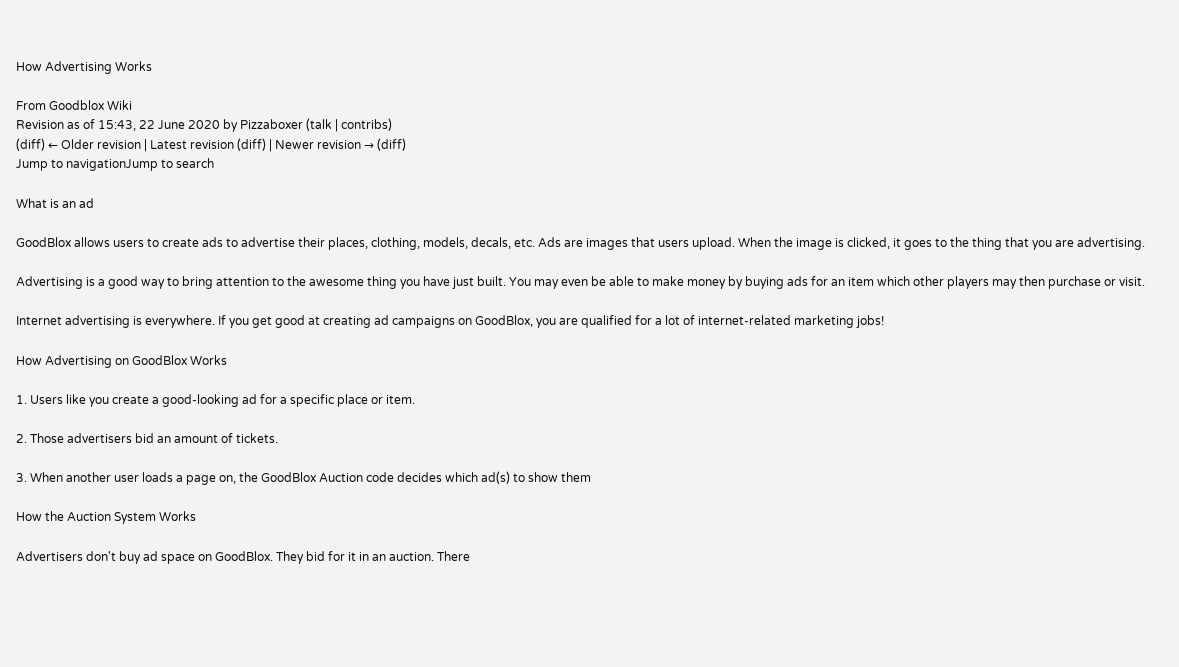How Advertising Works

From Goodblox Wiki
Revision as of 15:43, 22 June 2020 by Pizzaboxer (talk | contribs)
(diff) ← Older revision | Latest revision (diff) | Newer revision → (diff)
Jump to navigationJump to search

What is an ad

GoodBlox allows users to create ads to advertise their places, clothing, models, decals, etc. Ads are images that users upload. When the image is clicked, it goes to the thing that you are advertising.

Advertising is a good way to bring attention to the awesome thing you have just built. You may even be able to make money by buying ads for an item which other players may then purchase or visit.

Internet advertising is everywhere. If you get good at creating ad campaigns on GoodBlox, you are qualified for a lot of internet-related marketing jobs!

How Advertising on GoodBlox Works

1. Users like you create a good-looking ad for a specific place or item.

2. Those advertisers bid an amount of tickets.

3. When another user loads a page on, the GoodBlox Auction code decides which ad(s) to show them

How the Auction System Works

Advertisers don't buy ad space on GoodBlox. They bid for it in an auction. There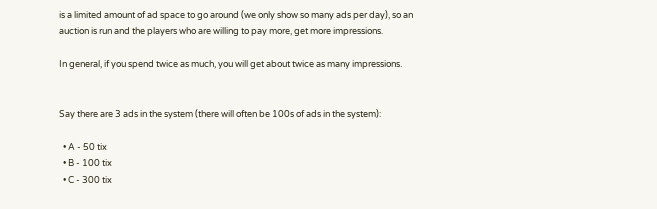is a limited amount of ad space to go around (we only show so many ads per day), so an auction is run and the players who are willing to pay more, get more impressions.

In general, if you spend twice as much, you will get about twice as many impressions.


Say there are 3 ads in the system (there will often be 100s of ads in the system):

  • A - 50 tix
  • B - 100 tix
  • C - 300 tix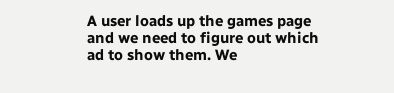A user loads up the games page and we need to figure out which ad to show them. We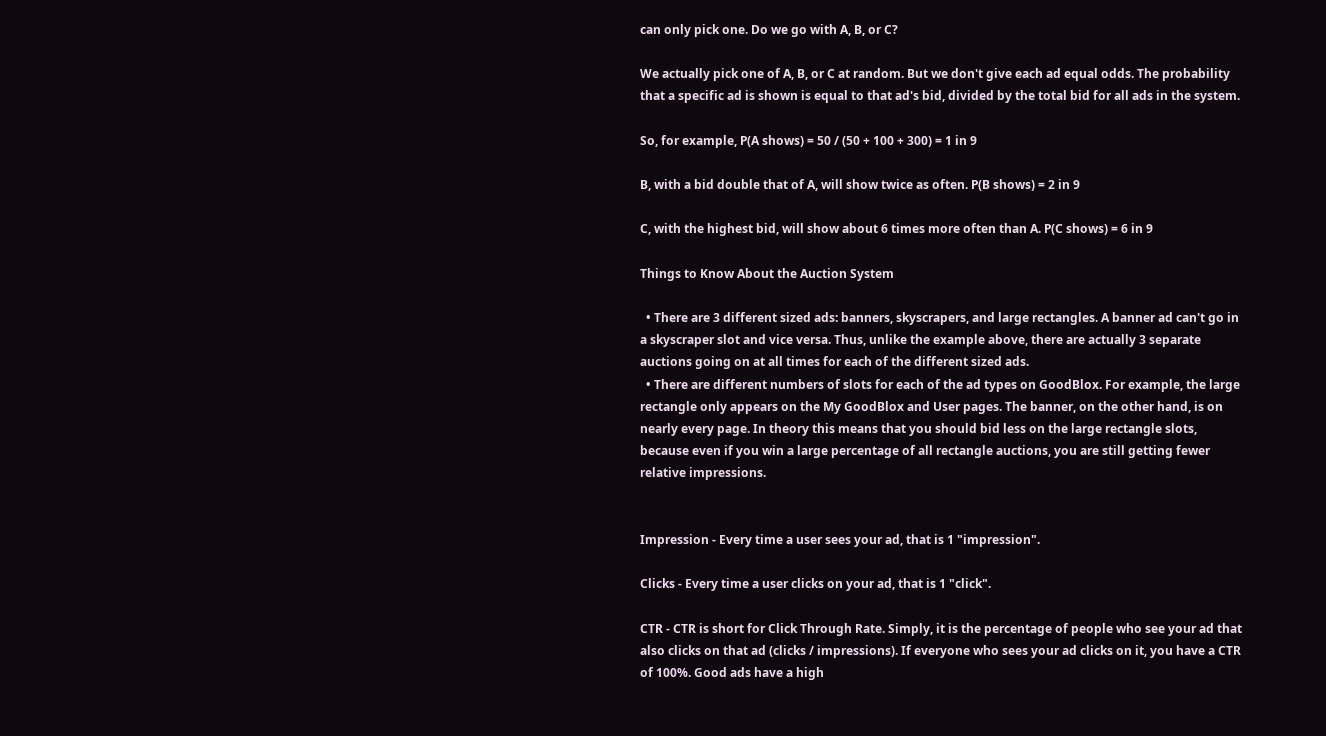can only pick one. Do we go with A, B, or C?

We actually pick one of A, B, or C at random. But we don't give each ad equal odds. The probability that a specific ad is shown is equal to that ad's bid, divided by the total bid for all ads in the system.

So, for example, P(A shows) = 50 / (50 + 100 + 300) = 1 in 9

B, with a bid double that of A, will show twice as often. P(B shows) = 2 in 9

C, with the highest bid, will show about 6 times more often than A. P(C shows) = 6 in 9

Things to Know About the Auction System

  • There are 3 different sized ads: banners, skyscrapers, and large rectangles. A banner ad can't go in a skyscraper slot and vice versa. Thus, unlike the example above, there are actually 3 separate auctions going on at all times for each of the different sized ads.
  • There are different numbers of slots for each of the ad types on GoodBlox. For example, the large rectangle only appears on the My GoodBlox and User pages. The banner, on the other hand, is on nearly every page. In theory this means that you should bid less on the large rectangle slots, because even if you win a large percentage of all rectangle auctions, you are still getting fewer relative impressions.


Impression - Every time a user sees your ad, that is 1 "impression".

Clicks - Every time a user clicks on your ad, that is 1 "click".

CTR - CTR is short for Click Through Rate. Simply, it is the percentage of people who see your ad that also clicks on that ad (clicks / impressions). If everyone who sees your ad clicks on it, you have a CTR of 100%. Good ads have a high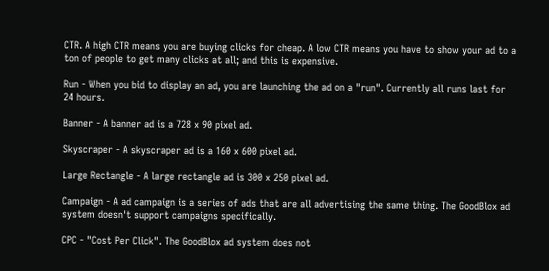CTR. A high CTR means you are buying clicks for cheap. A low CTR means you have to show your ad to a ton of people to get many clicks at all; and this is expensive.

Run - When you bid to display an ad, you are launching the ad on a "run". Currently all runs last for 24 hours.

Banner - A banner ad is a 728 x 90 pixel ad.

Skyscraper - A skyscraper ad is a 160 x 600 pixel ad.

Large Rectangle - A large rectangle ad is 300 x 250 pixel ad.

Campaign - A ad campaign is a series of ads that are all advertising the same thing. The GoodBlox ad system doesn't support campaigns specifically.

CPC - "Cost Per Click". The GoodBlox ad system does not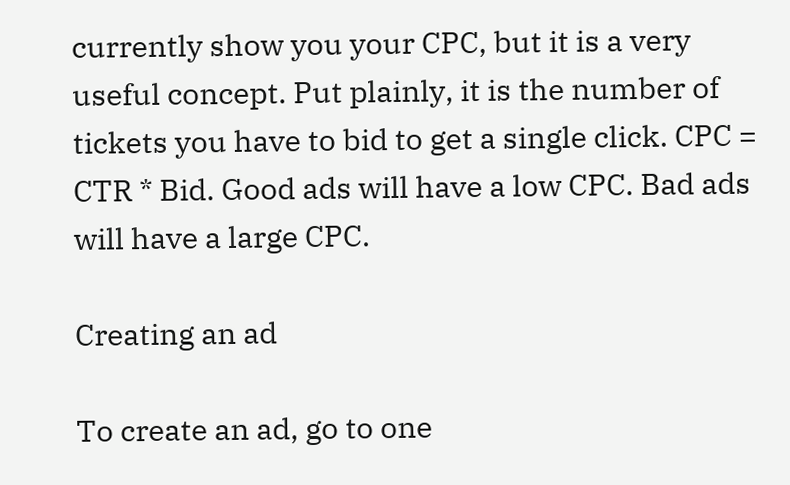currently show you your CPC, but it is a very useful concept. Put plainly, it is the number of tickets you have to bid to get a single click. CPC = CTR * Bid. Good ads will have a low CPC. Bad ads will have a large CPC.

Creating an ad

To create an ad, go to one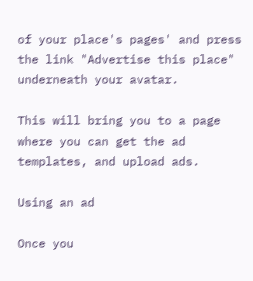of your place's pages' and press the link "Advertise this place" underneath your avatar.

This will bring you to a page where you can get the ad templates, and upload ads.

Using an ad

Once you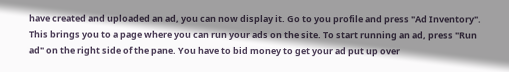have created and uploaded an ad, you can now display it. Go to you profile and press "Ad Inventory". This brings you to a page where you can run your ads on the site. To start running an ad, press "Run ad" on the right side of the pane. You have to bid money to get your ad put up over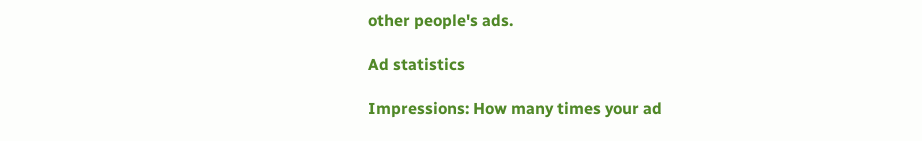other people's ads.

Ad statistics

Impressions: How many times your ad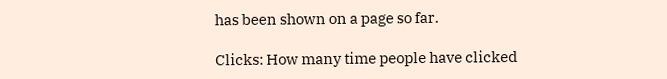has been shown on a page so far.

Clicks: How many time people have clicked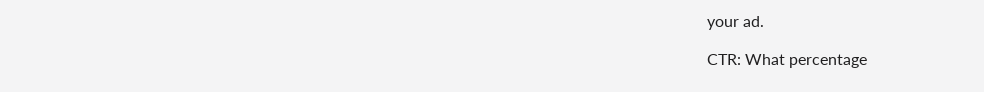your ad.

CTR: What percentage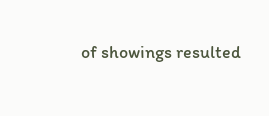of showings resulted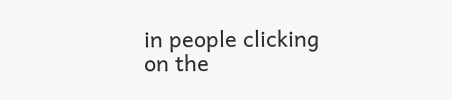in people clicking on the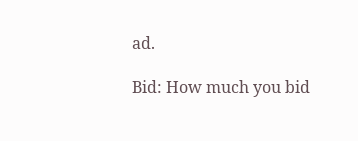ad.

Bid: How much you bid